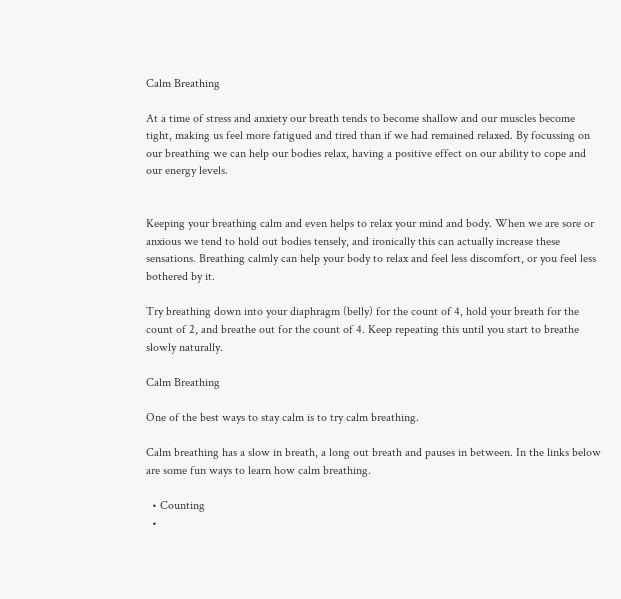Calm Breathing

At a time of stress and anxiety our breath tends to become shallow and our muscles become tight, making us feel more fatigued and tired than if we had remained relaxed. By focussing on our breathing we can help our bodies relax, having a positive effect on our ability to cope and our energy levels.


Keeping your breathing calm and even helps to relax your mind and body. When we are sore or anxious we tend to hold out bodies tensely, and ironically this can actually increase these sensations. Breathing calmly can help your body to relax and feel less discomfort, or you feel less bothered by it.

Try breathing down into your diaphragm (belly) for the count of 4, hold your breath for the count of 2, and breathe out for the count of 4. Keep repeating this until you start to breathe slowly naturally.

Calm Breathing

One of the best ways to stay calm is to try calm breathing.

Calm breathing has a slow in breath, a long out breath and pauses in between. In the links below are some fun ways to learn how calm breathing.

  • Counting
  •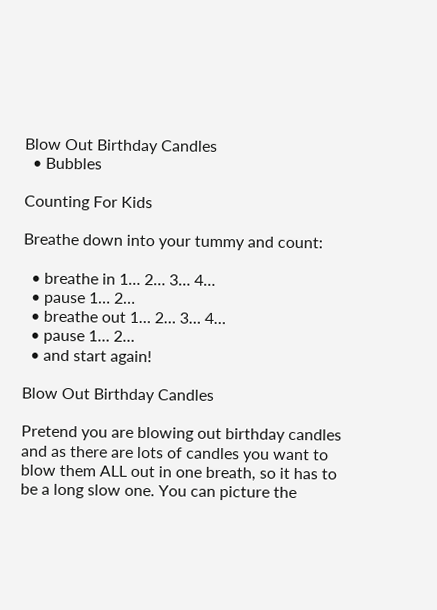Blow Out Birthday Candles
  • Bubbles

Counting For Kids

Breathe down into your tummy and count:

  • breathe in 1… 2… 3… 4…
  • pause 1… 2…
  • breathe out 1… 2… 3… 4…
  • pause 1… 2…
  • and start again!

Blow Out Birthday Candles

Pretend you are blowing out birthday candles and as there are lots of candles you want to blow them ALL out in one breath, so it has to be a long slow one. You can picture the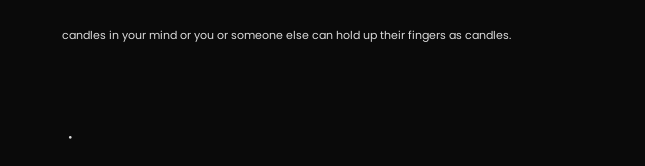candles in your mind or you or someone else can hold up their fingers as candles.




  •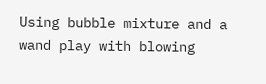Using bubble mixture and a wand play with blowing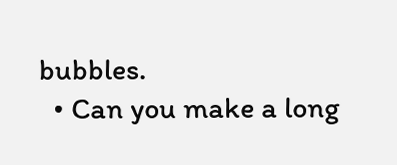bubbles.
  • Can you make a long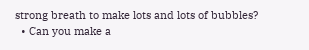strong breath to make lots and lots of bubbles?
  • Can you make a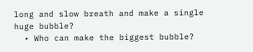long and slow breath and make a single huge bubble?
  • Who can make the biggest bubble?